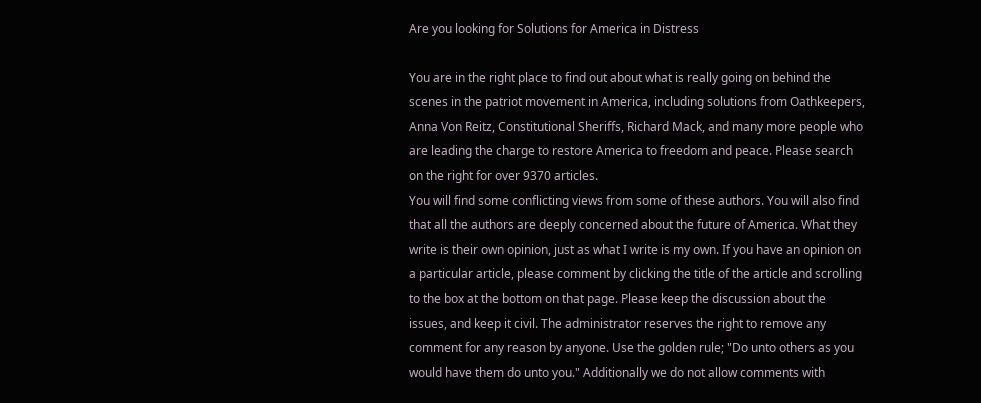Are you looking for Solutions for America in Distress

You are in the right place to find out about what is really going on behind the scenes in the patriot movement in America, including solutions from Oathkeepers, Anna Von Reitz, Constitutional Sheriffs, Richard Mack, and many more people who are leading the charge to restore America to freedom and peace. Please search on the right for over 9370 articles.
You will find some conflicting views from some of these authors. You will also find that all the authors are deeply concerned about the future of America. What they write is their own opinion, just as what I write is my own. If you have an opinion on a particular article, please comment by clicking the title of the article and scrolling to the box at the bottom on that page. Please keep the discussion about the issues, and keep it civil. The administrator reserves the right to remove any comment for any reason by anyone. Use the golden rule; "Do unto others as you would have them do unto you." Additionally we do not allow comments with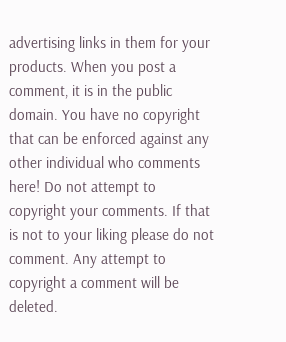advertising links in them for your products. When you post a comment, it is in the public domain. You have no copyright that can be enforced against any other individual who comments here! Do not attempt to copyright your comments. If that is not to your liking please do not comment. Any attempt to copyright a comment will be deleted.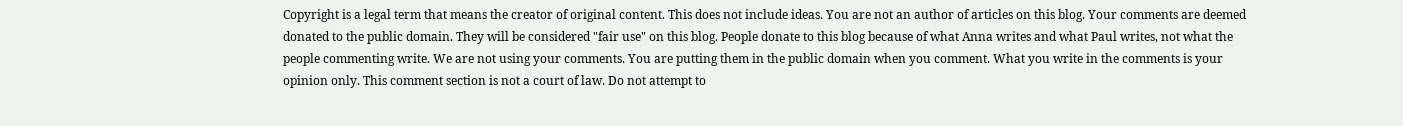Copyright is a legal term that means the creator of original content. This does not include ideas. You are not an author of articles on this blog. Your comments are deemed donated to the public domain. They will be considered "fair use" on this blog. People donate to this blog because of what Anna writes and what Paul writes, not what the people commenting write. We are not using your comments. You are putting them in the public domain when you comment. What you write in the comments is your opinion only. This comment section is not a court of law. Do not attempt to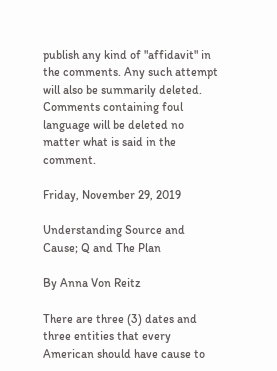publish any kind of "affidavit" in the comments. Any such attempt will also be summarily deleted. Comments containing foul language will be deleted no matter what is said in the comment.

Friday, November 29, 2019

Understanding Source and Cause; Q and The Plan

By Anna Von Reitz

There are three (3) dates and three entities that every American should have cause to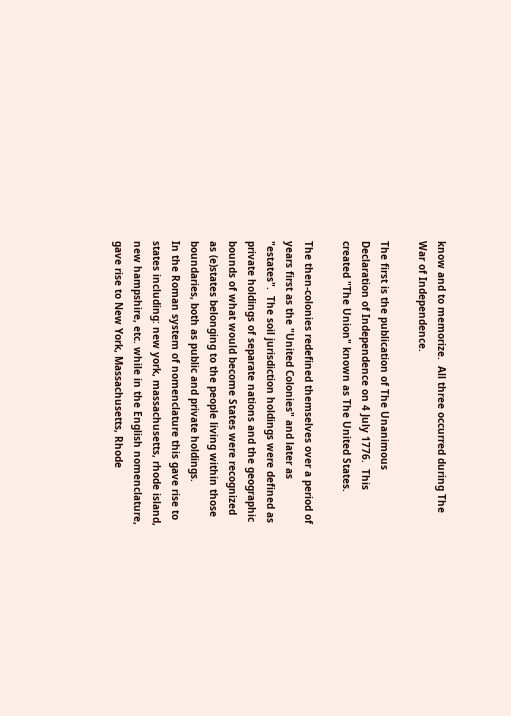know and to memorize.  All three occurred during The War of Independence.

The first is the publication of The Unanimous Declaration of Independence on 4 July 1776.  This created "The Union" known as The United States.

The then-colonies redefined themselves over a period of years first as the "United Colonies" and later as "estates".  The soil jurisdiction holdings were defined as private holdings of separate nations and the geographic bounds of what would become States were recognized as (e)states belonging to the people living within those boundaries, both as public and private holdings.
In the Roman system of nomenclature this gave rise to states including: new york, massachusetts, rhode island, new hampshire, etc. while in the English nomenclature, gave rise to New York, Massachusetts, Rhode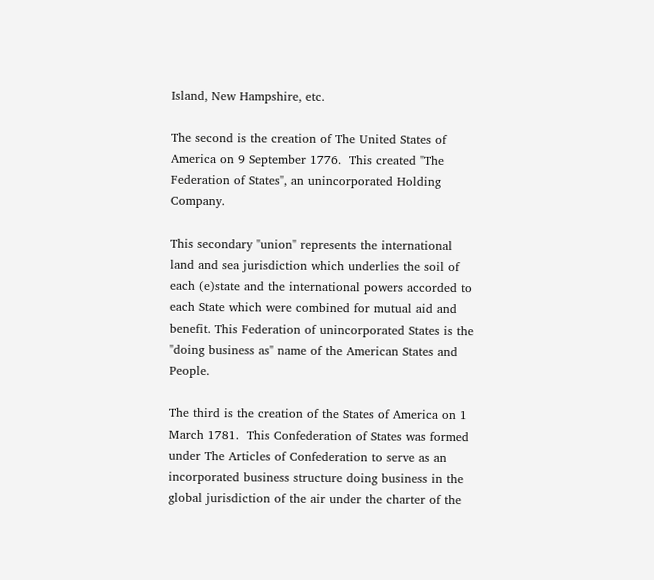Island, New Hampshire, etc.

The second is the creation of The United States of America on 9 September 1776.  This created "The Federation of States", an unincorporated Holding Company.

This secondary "union" represents the international land and sea jurisdiction which underlies the soil of each (e)state and the international powers accorded to each State which were combined for mutual aid and benefit. This Federation of unincorporated States is the "doing business as" name of the American States and People.

The third is the creation of the States of America on 1 March 1781.  This Confederation of States was formed under The Articles of Confederation to serve as an incorporated business structure doing business in the global jurisdiction of the air under the charter of the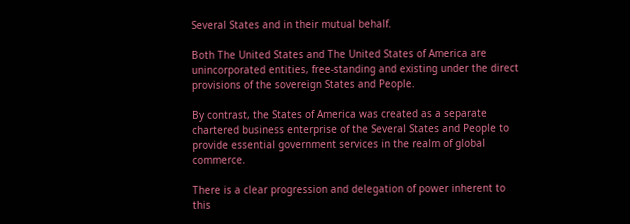Several States and in their mutual behalf.

Both The United States and The United States of America are unincorporated entities, free-standing and existing under the direct provisions of the sovereign States and People.

By contrast, the States of America was created as a separate chartered business enterprise of the Several States and People to provide essential government services in the realm of global commerce.

There is a clear progression and delegation of power inherent to this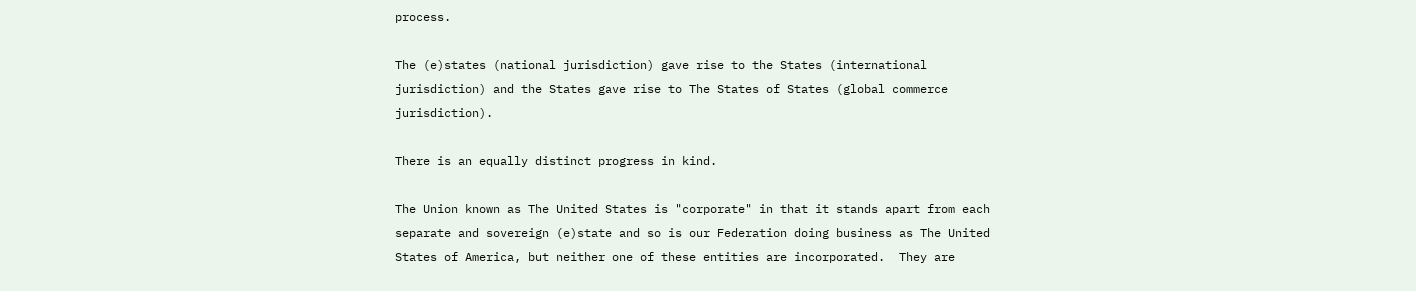process.

The (e)states (national jurisdiction) gave rise to the States (international jurisdiction) and the States gave rise to The States of States (global commerce jurisdiction).

There is an equally distinct progress in kind.

The Union known as The United States is "corporate" in that it stands apart from each separate and sovereign (e)state and so is our Federation doing business as The United States of America, but neither one of these entities are incorporated.  They are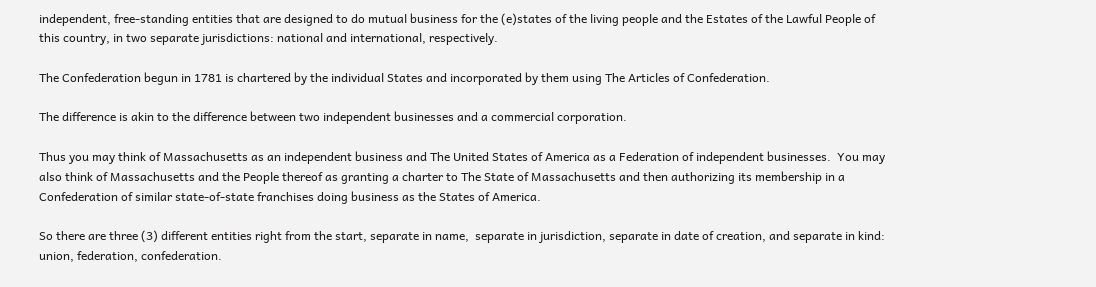independent, free-standing entities that are designed to do mutual business for the (e)states of the living people and the Estates of the Lawful People of this country, in two separate jurisdictions: national and international, respectively.

The Confederation begun in 1781 is chartered by the individual States and incorporated by them using The Articles of Confederation.

The difference is akin to the difference between two independent businesses and a commercial corporation.

Thus you may think of Massachusetts as an independent business and The United States of America as a Federation of independent businesses.  You may also think of Massachusetts and the People thereof as granting a charter to The State of Massachusetts and then authorizing its membership in a Confederation of similar state-of-state franchises doing business as the States of America.

So there are three (3) different entities right from the start, separate in name,  separate in jurisdiction, separate in date of creation, and separate in kind: union, federation, confederation.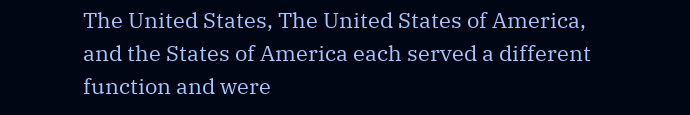The United States, The United States of America, and the States of America each served a different function and were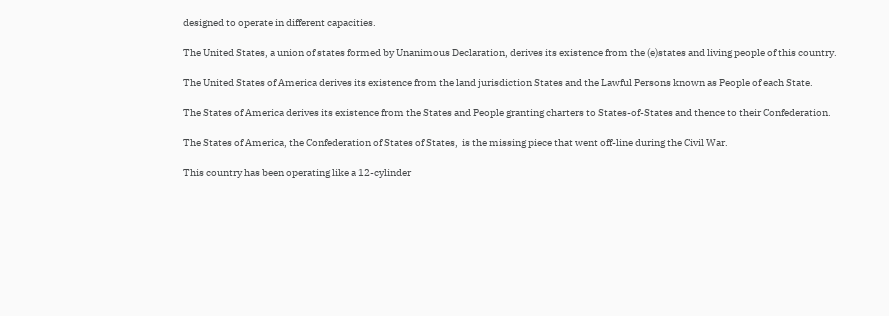designed to operate in different capacities.

The United States, a union of states formed by Unanimous Declaration, derives its existence from the (e)states and living people of this country.

The United States of America derives its existence from the land jurisdiction States and the Lawful Persons known as People of each State.

The States of America derives its existence from the States and People granting charters to States-of-States and thence to their Confederation.

The States of America, the Confederation of States of States,  is the missing piece that went off-line during the Civil War.

This country has been operating like a 12-cylinder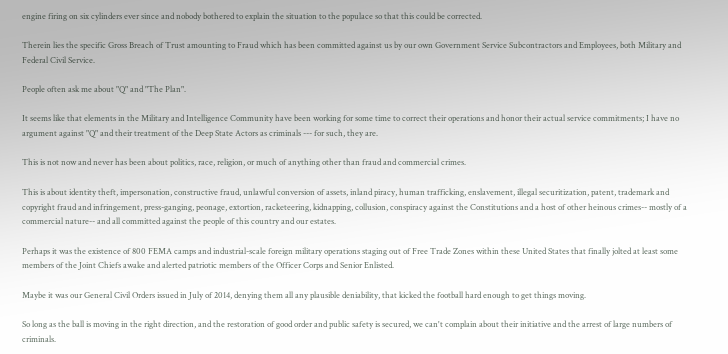engine firing on six cylinders ever since and nobody bothered to explain the situation to the populace so that this could be corrected.

Therein lies the specific Gross Breach of Trust amounting to Fraud which has been committed against us by our own Government Service Subcontractors and Employees, both Military and Federal Civil Service.

People often ask me about "Q" and "The Plan".

It seems like that elements in the Military and Intelligence Community have been working for some time to correct their operations and honor their actual service commitments; I have no argument against "Q" and their treatment of the Deep State Actors as criminals --- for such, they are.

This is not now and never has been about politics, race, religion, or much of anything other than fraud and commercial crimes.

This is about identity theft, impersonation, constructive fraud, unlawful conversion of assets, inland piracy, human trafficking, enslavement, illegal securitization, patent, trademark and copyright fraud and infringement, press-ganging, peonage, extortion, racketeering, kidnapping, collusion, conspiracy against the Constitutions and a host of other heinous crimes-- mostly of a commercial nature-- and all committed against the people of this country and our estates.

Perhaps it was the existence of 800 FEMA camps and industrial-scale foreign military operations staging out of Free Trade Zones within these United States that finally jolted at least some members of the Joint Chiefs awake and alerted patriotic members of the Officer Corps and Senior Enlisted.

Maybe it was our General Civil Orders issued in July of 2014, denying them all any plausible deniability, that kicked the football hard enough to get things moving.

So long as the ball is moving in the right direction, and the restoration of good order and public safety is secured, we can't complain about their initiative and the arrest of large numbers of criminals.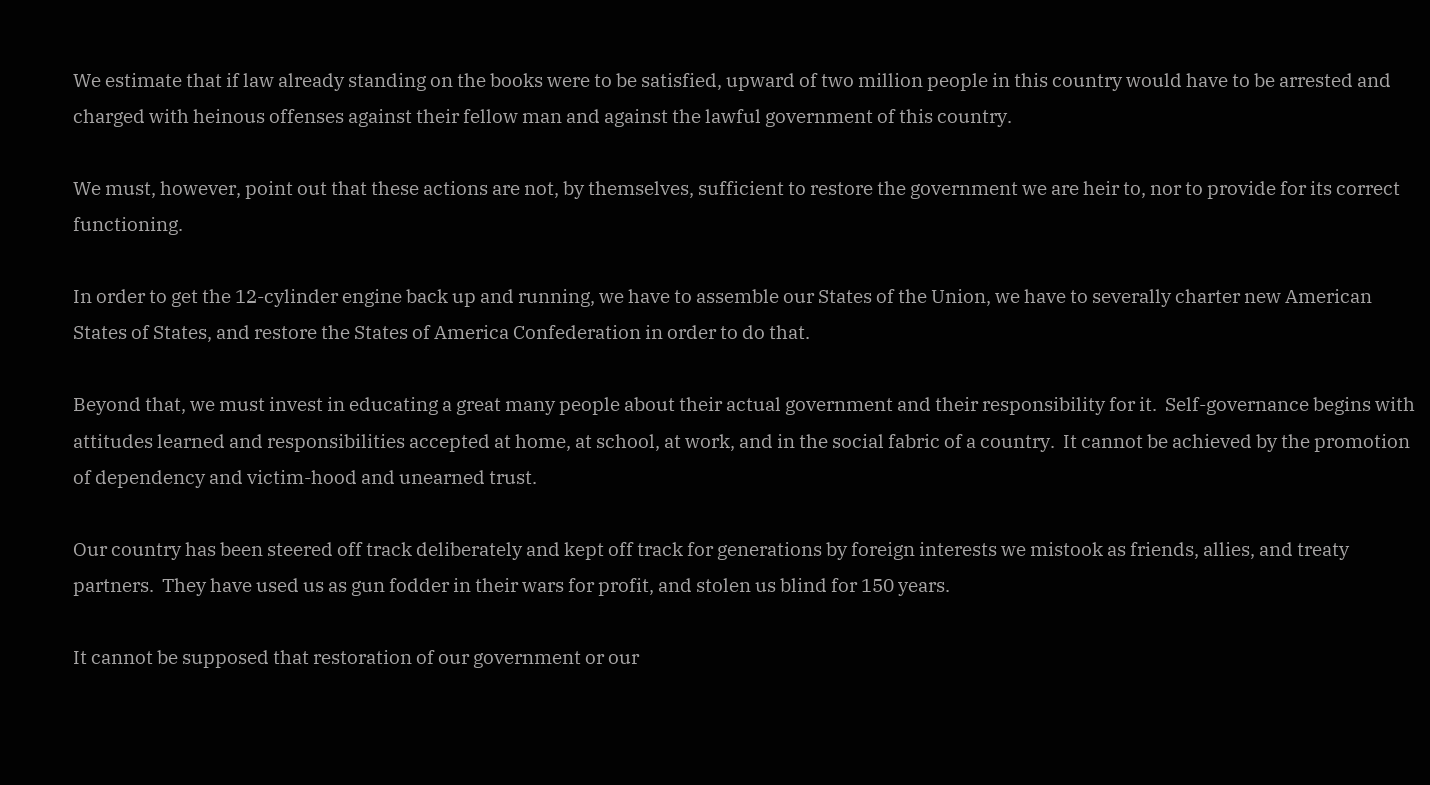We estimate that if law already standing on the books were to be satisfied, upward of two million people in this country would have to be arrested and charged with heinous offenses against their fellow man and against the lawful government of this country.

We must, however, point out that these actions are not, by themselves, sufficient to restore the government we are heir to, nor to provide for its correct functioning.

In order to get the 12-cylinder engine back up and running, we have to assemble our States of the Union, we have to severally charter new American States of States, and restore the States of America Confederation in order to do that.

Beyond that, we must invest in educating a great many people about their actual government and their responsibility for it.  Self-governance begins with attitudes learned and responsibilities accepted at home, at school, at work, and in the social fabric of a country.  It cannot be achieved by the promotion of dependency and victim-hood and unearned trust.

Our country has been steered off track deliberately and kept off track for generations by foreign interests we mistook as friends, allies, and treaty partners.  They have used us as gun fodder in their wars for profit, and stolen us blind for 150 years.

It cannot be supposed that restoration of our government or our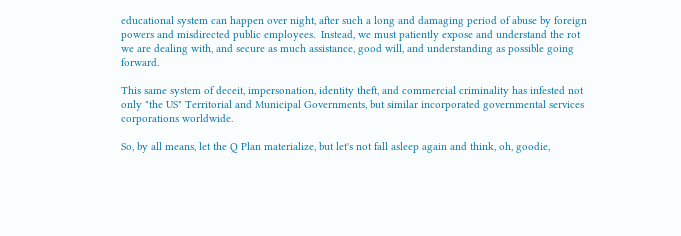educational system can happen over night, after such a long and damaging period of abuse by foreign powers and misdirected public employees.  Instead, we must patiently expose and understand the rot we are dealing with, and secure as much assistance, good will, and understanding as possible going forward.

This same system of deceit, impersonation, identity theft, and commercial criminality has infested not only "the US" Territorial and Municipal Governments, but similar incorporated governmental services corporations worldwide.

So, by all means, let the Q Plan materialize, but let's not fall asleep again and think, oh, goodie,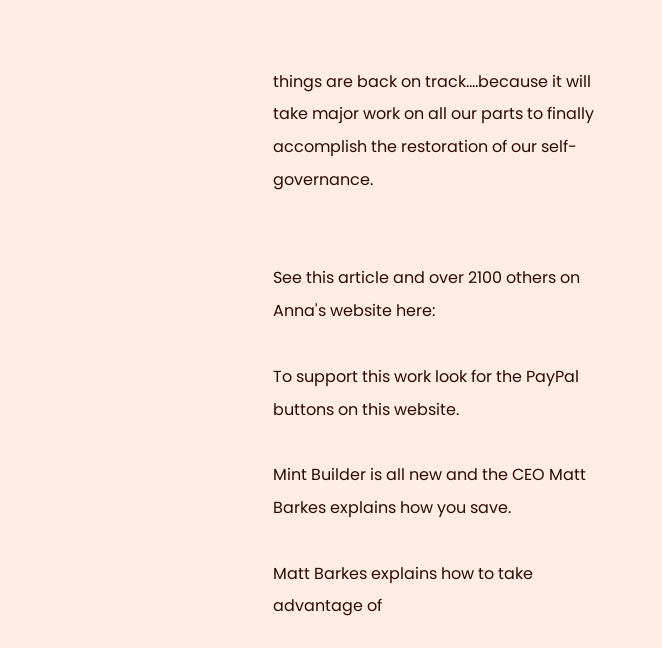things are back on track....because it will take major work on all our parts to finally accomplish the restoration of our self-governance.


See this article and over 2100 others on Anna's website here:

To support this work look for the PayPal buttons on this website.

Mint Builder is all new and the CEO Matt Barkes explains how you save.

Matt Barkes explains how to take advantage of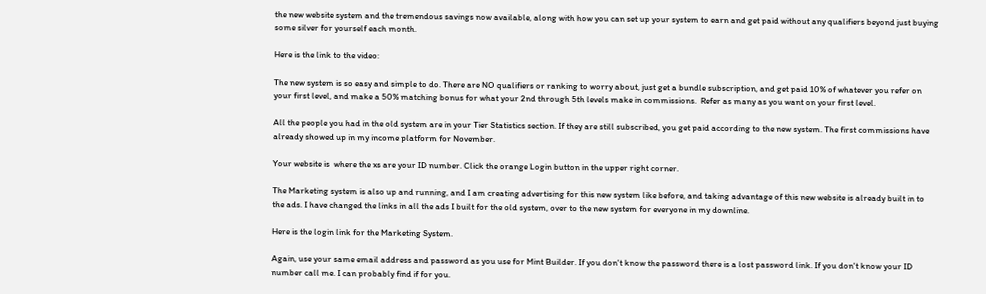the new website system and the tremendous savings now available, along with how you can set up your system to earn and get paid without any qualifiers beyond just buying some silver for yourself each month.

Here is the link to the video:

The new system is so easy and simple to do. There are NO qualifiers or ranking to worry about, just get a bundle subscription, and get paid 10% of whatever you refer on your first level, and make a 50% matching bonus for what your 2nd through 5th levels make in commissions.  Refer as many as you want on your first level.

All the people you had in the old system are in your Tier Statistics section. If they are still subscribed, you get paid according to the new system. The first commissions have already showed up in my income platform for November.

Your website is  where the xs are your ID number. Click the orange Login button in the upper right corner.

The Marketing system is also up and running, and I am creating advertising for this new system like before, and taking advantage of this new website is already built in to the ads. I have changed the links in all the ads I built for the old system, over to the new system for everyone in my downline.

Here is the login link for the Marketing System.

Again, use your same email address and password as you use for Mint Builder. If you don't know the password there is a lost password link. If you don't know your ID number call me. I can probably find if for you.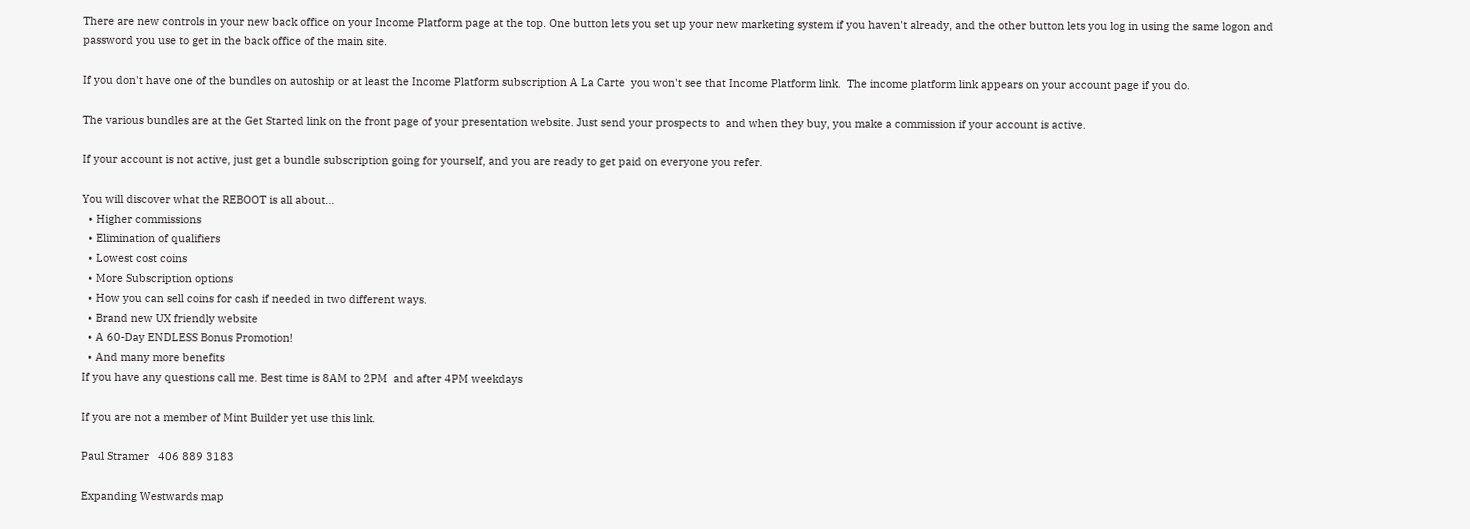There are new controls in your new back office on your Income Platform page at the top. One button lets you set up your new marketing system if you haven't already, and the other button lets you log in using the same logon and password you use to get in the back office of the main site.

If you don't have one of the bundles on autoship or at least the Income Platform subscription A La Carte  you won't see that Income Platform link.  The income platform link appears on your account page if you do.

The various bundles are at the Get Started link on the front page of your presentation website. Just send your prospects to  and when they buy, you make a commission if your account is active.

If your account is not active, just get a bundle subscription going for yourself, and you are ready to get paid on everyone you refer.

You will discover what the REBOOT is all about...
  • Higher commissions
  • Elimination of qualifiers
  • Lowest cost coins
  • More Subscription options
  • How you can sell coins for cash if needed in two different ways.
  • Brand new UX friendly website
  • A 60-Day ENDLESS Bonus Promotion!
  • And many more benefits
If you have any questions call me. Best time is 8AM to 2PM  and after 4PM weekdays

If you are not a member of Mint Builder yet use this link.

Paul Stramer   406 889 3183

Expanding Westwards map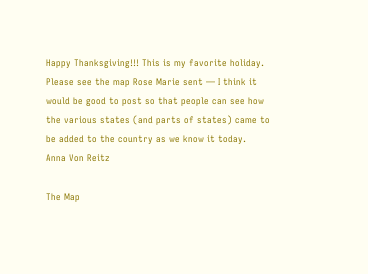Happy Thanksgiving!!! This is my favorite holiday. Please see the map Rose Marie sent — I think it would be good to post so that people can see how the various states (and parts of states) came to be added to the country as we know it today.
Anna Von Reitz

The Map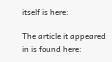itself is here:

The article it appeared in is found here: